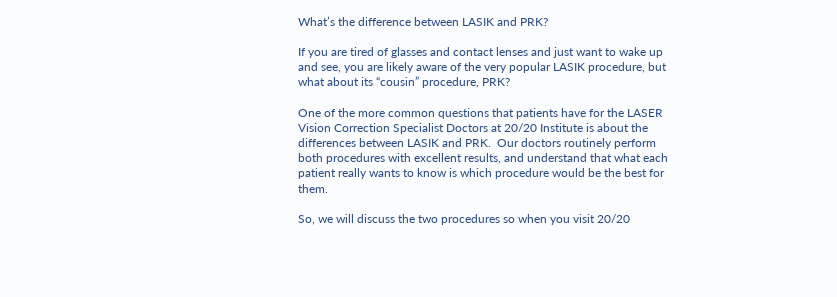What’s the difference between LASIK and PRK?

If you are tired of glasses and contact lenses and just want to wake up and see, you are likely aware of the very popular LASIK procedure, but what about its “cousin” procedure, PRK?

One of the more common questions that patients have for the LASER Vision Correction Specialist Doctors at 20/20 Institute is about the differences between LASIK and PRK.  Our doctors routinely perform both procedures with excellent results, and understand that what each patient really wants to know is which procedure would be the best for them.

So, we will discuss the two procedures so when you visit 20/20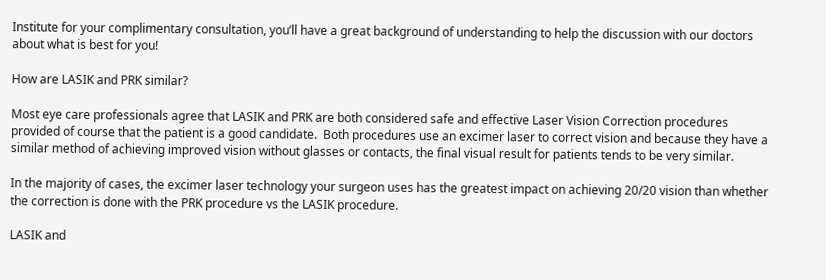Institute for your complimentary consultation, you’ll have a great background of understanding to help the discussion with our doctors about what is best for you!

How are LASIK and PRK similar?

Most eye care professionals agree that LASIK and PRK are both considered safe and effective Laser Vision Correction procedures provided of course that the patient is a good candidate.  Both procedures use an excimer laser to correct vision and because they have a similar method of achieving improved vision without glasses or contacts, the final visual result for patients tends to be very similar.

In the majority of cases, the excimer laser technology your surgeon uses has the greatest impact on achieving 20/20 vision than whether the correction is done with the PRK procedure vs the LASIK procedure.

LASIK and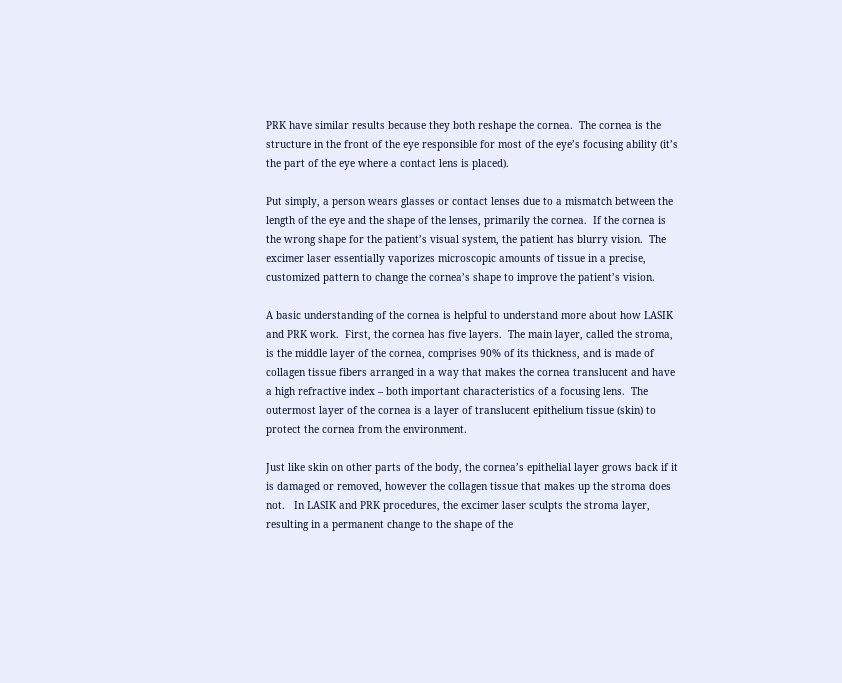PRK have similar results because they both reshape the cornea.  The cornea is the structure in the front of the eye responsible for most of the eye’s focusing ability (it’s the part of the eye where a contact lens is placed).

Put simply, a person wears glasses or contact lenses due to a mismatch between the length of the eye and the shape of the lenses, primarily the cornea.  If the cornea is the wrong shape for the patient’s visual system, the patient has blurry vision.  The excimer laser essentially vaporizes microscopic amounts of tissue in a precise, customized pattern to change the cornea’s shape to improve the patient’s vision.

A basic understanding of the cornea is helpful to understand more about how LASIK and PRK work.  First, the cornea has five layers.  The main layer, called the stroma, is the middle layer of the cornea, comprises 90% of its thickness, and is made of collagen tissue fibers arranged in a way that makes the cornea translucent and have a high refractive index – both important characteristics of a focusing lens.  The outermost layer of the cornea is a layer of translucent epithelium tissue (skin) to protect the cornea from the environment.

Just like skin on other parts of the body, the cornea’s epithelial layer grows back if it is damaged or removed, however the collagen tissue that makes up the stroma does not.   In LASIK and PRK procedures, the excimer laser sculpts the stroma layer, resulting in a permanent change to the shape of the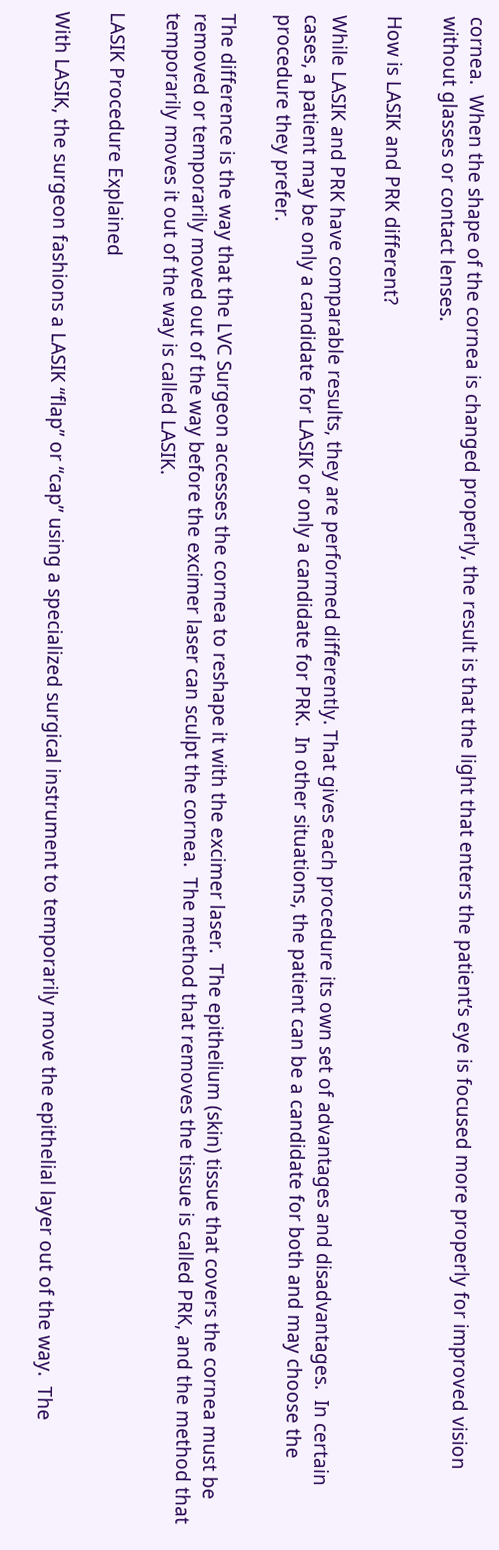cornea.  When the shape of the cornea is changed properly, the result is that the light that enters the patient’s eye is focused more properly for improved vision without glasses or contact lenses.

How is LASIK and PRK different?

While LASIK and PRK have comparable results, they are performed differently. That gives each procedure its own set of advantages and disadvantages.  In certain cases, a patient may be only a candidate for LASIK or only a candidate for PRK.  In other situations, the patient can be a candidate for both and may choose the procedure they prefer.

The difference is the way that the LVC Surgeon accesses the cornea to reshape it with the excimer laser.  The epithelium (skin) tissue that covers the cornea must be removed or temporarily moved out of the way before the excimer laser can sculpt the cornea.  The method that removes the tissue is called PRK, and the method that temporarily moves it out of the way is called LASIK.

LASIK Procedure Explained

With LASIK, the surgeon fashions a LASIK “flap” or “cap” using a specialized surgical instrument to temporarily move the epithelial layer out of the way.  The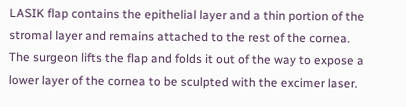LASIK flap contains the epithelial layer and a thin portion of the stromal layer and remains attached to the rest of the cornea.  The surgeon lifts the flap and folds it out of the way to expose a lower layer of the cornea to be sculpted with the excimer laser.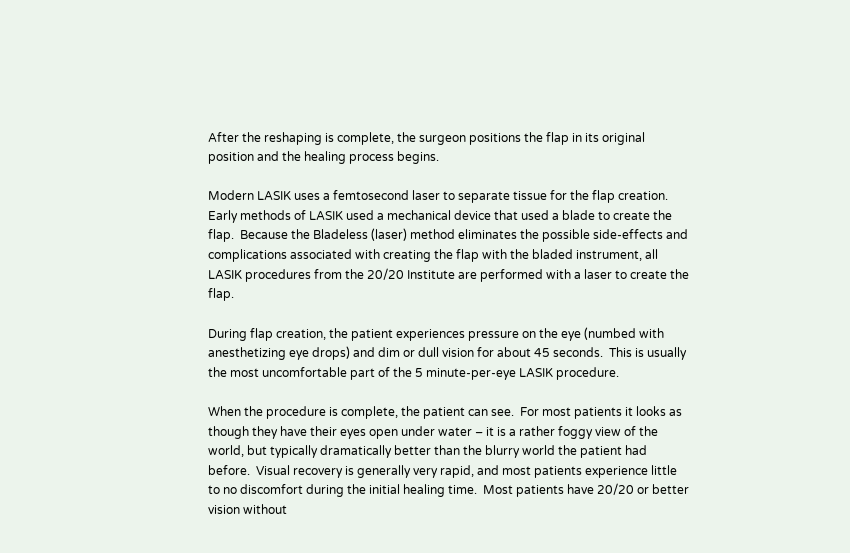After the reshaping is complete, the surgeon positions the flap in its original position and the healing process begins.

Modern LASIK uses a femtosecond laser to separate tissue for the flap creation. Early methods of LASIK used a mechanical device that used a blade to create the flap.  Because the Bladeless (laser) method eliminates the possible side-effects and complications associated with creating the flap with the bladed instrument, all LASIK procedures from the 20/20 Institute are performed with a laser to create the flap.

During flap creation, the patient experiences pressure on the eye (numbed with anesthetizing eye drops) and dim or dull vision for about 45 seconds.  This is usually the most uncomfortable part of the 5 minute-per-eye LASIK procedure.

When the procedure is complete, the patient can see.  For most patients it looks as though they have their eyes open under water – it is a rather foggy view of the world, but typically dramatically better than the blurry world the patient had before.  Visual recovery is generally very rapid, and most patients experience little to no discomfort during the initial healing time.  Most patients have 20/20 or better vision without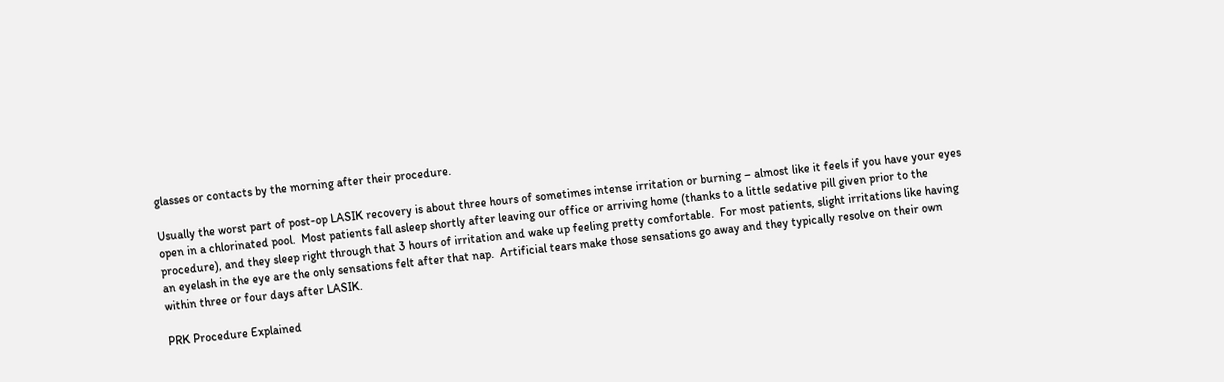glasses or contacts by the morning after their procedure.

Usually the worst part of post-op LASIK recovery is about three hours of sometimes intense irritation or burning – almost like it feels if you have your eyes open in a chlorinated pool.  Most patients fall asleep shortly after leaving our office or arriving home (thanks to a little sedative pill given prior to the procedure), and they sleep right through that 3 hours of irritation and wake up feeling pretty comfortable.  For most patients, slight irritations like having an eyelash in the eye are the only sensations felt after that nap.  Artificial tears make those sensations go away and they typically resolve on their own within three or four days after LASIK.

PRK Procedure Explained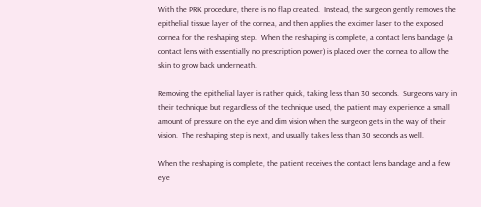With the PRK procedure, there is no flap created.  Instead, the surgeon gently removes the epithelial tissue layer of the cornea, and then applies the excimer laser to the exposed cornea for the reshaping step.  When the reshaping is complete, a contact lens bandage (a contact lens with essentially no prescription power) is placed over the cornea to allow the skin to grow back underneath.

Removing the epithelial layer is rather quick, taking less than 30 seconds.  Surgeons vary in their technique but regardless of the technique used, the patient may experience a small amount of pressure on the eye and dim vision when the surgeon gets in the way of their vision.  The reshaping step is next, and usually takes less than 30 seconds as well.

When the reshaping is complete, the patient receives the contact lens bandage and a few eye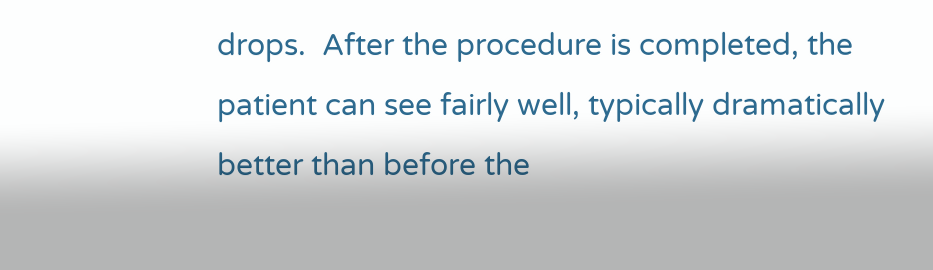drops.  After the procedure is completed, the patient can see fairly well, typically dramatically better than before the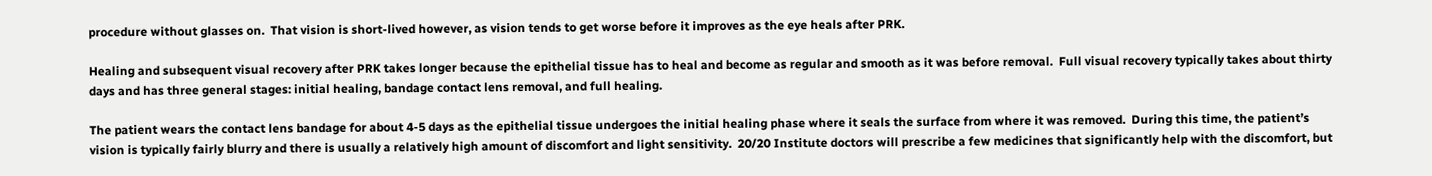procedure without glasses on.  That vision is short-lived however, as vision tends to get worse before it improves as the eye heals after PRK.

Healing and subsequent visual recovery after PRK takes longer because the epithelial tissue has to heal and become as regular and smooth as it was before removal.  Full visual recovery typically takes about thirty days and has three general stages: initial healing, bandage contact lens removal, and full healing.

The patient wears the contact lens bandage for about 4-5 days as the epithelial tissue undergoes the initial healing phase where it seals the surface from where it was removed.  During this time, the patient’s vision is typically fairly blurry and there is usually a relatively high amount of discomfort and light sensitivity.  20/20 Institute doctors will prescribe a few medicines that significantly help with the discomfort, but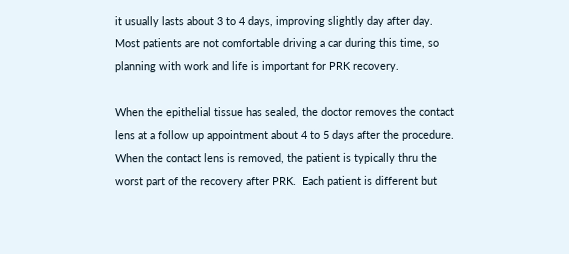it usually lasts about 3 to 4 days, improving slightly day after day.  Most patients are not comfortable driving a car during this time, so planning with work and life is important for PRK recovery.

When the epithelial tissue has sealed, the doctor removes the contact lens at a follow up appointment about 4 to 5 days after the procedure.  When the contact lens is removed, the patient is typically thru the worst part of the recovery after PRK.  Each patient is different but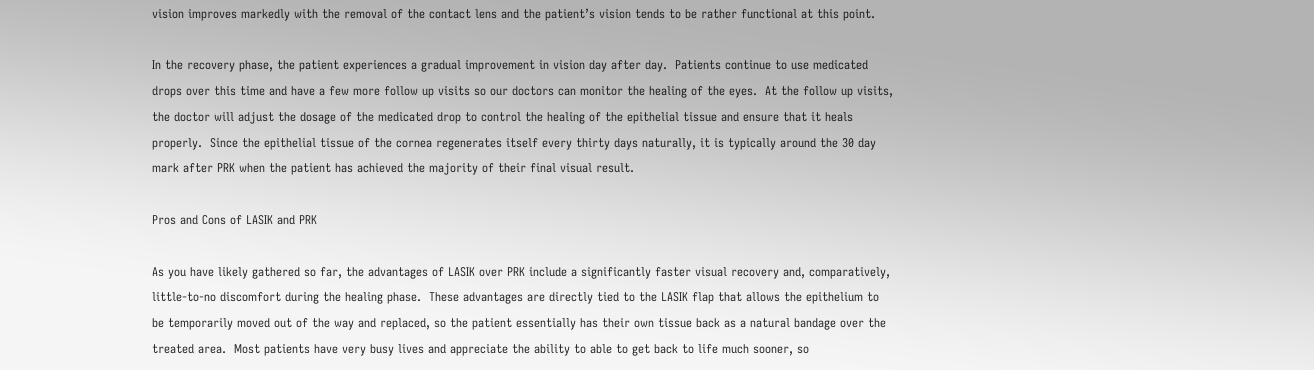vision improves markedly with the removal of the contact lens and the patient’s vision tends to be rather functional at this point.

In the recovery phase, the patient experiences a gradual improvement in vision day after day.  Patients continue to use medicated drops over this time and have a few more follow up visits so our doctors can monitor the healing of the eyes.  At the follow up visits, the doctor will adjust the dosage of the medicated drop to control the healing of the epithelial tissue and ensure that it heals properly.  Since the epithelial tissue of the cornea regenerates itself every thirty days naturally, it is typically around the 30 day mark after PRK when the patient has achieved the majority of their final visual result.

Pros and Cons of LASIK and PRK

As you have likely gathered so far, the advantages of LASIK over PRK include a significantly faster visual recovery and, comparatively, little-to-no discomfort during the healing phase.  These advantages are directly tied to the LASIK flap that allows the epithelium to be temporarily moved out of the way and replaced, so the patient essentially has their own tissue back as a natural bandage over the treated area.  Most patients have very busy lives and appreciate the ability to able to get back to life much sooner, so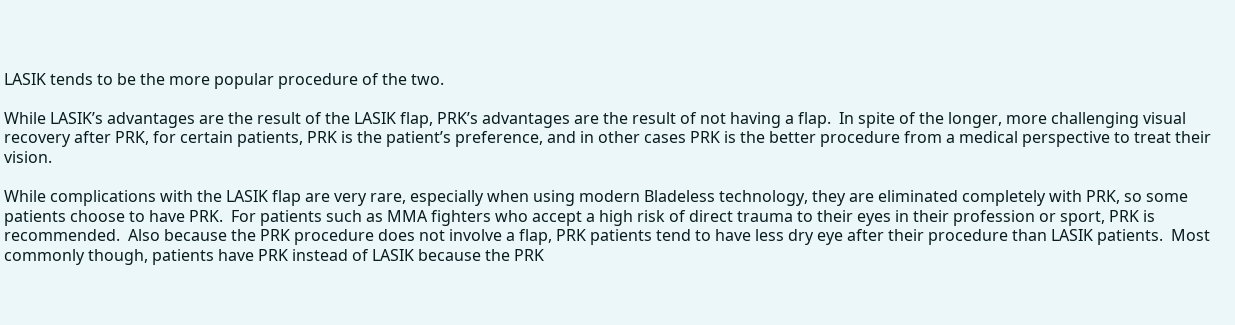LASIK tends to be the more popular procedure of the two.

While LASIK’s advantages are the result of the LASIK flap, PRK’s advantages are the result of not having a flap.  In spite of the longer, more challenging visual recovery after PRK, for certain patients, PRK is the patient’s preference, and in other cases PRK is the better procedure from a medical perspective to treat their vision.

While complications with the LASIK flap are very rare, especially when using modern Bladeless technology, they are eliminated completely with PRK, so some patients choose to have PRK.  For patients such as MMA fighters who accept a high risk of direct trauma to their eyes in their profession or sport, PRK is recommended.  Also because the PRK procedure does not involve a flap, PRK patients tend to have less dry eye after their procedure than LASIK patients.  Most commonly though, patients have PRK instead of LASIK because the PRK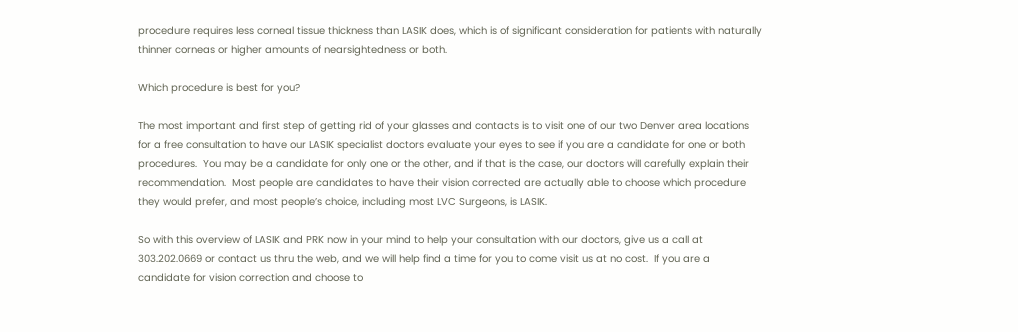procedure requires less corneal tissue thickness than LASIK does, which is of significant consideration for patients with naturally thinner corneas or higher amounts of nearsightedness or both.

Which procedure is best for you?

The most important and first step of getting rid of your glasses and contacts is to visit one of our two Denver area locations for a free consultation to have our LASIK specialist doctors evaluate your eyes to see if you are a candidate for one or both procedures.  You may be a candidate for only one or the other, and if that is the case, our doctors will carefully explain their recommendation.  Most people are candidates to have their vision corrected are actually able to choose which procedure they would prefer, and most people’s choice, including most LVC Surgeons, is LASIK.

So with this overview of LASIK and PRK now in your mind to help your consultation with our doctors, give us a call at 303.202.0669 or contact us thru the web, and we will help find a time for you to come visit us at no cost.  If you are a candidate for vision correction and choose to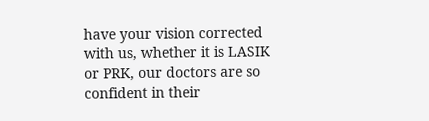have your vision corrected with us, whether it is LASIK or PRK, our doctors are so confident in their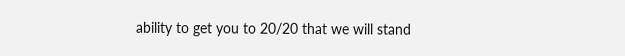ability to get you to 20/20 that we will stand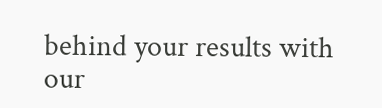behind your results with our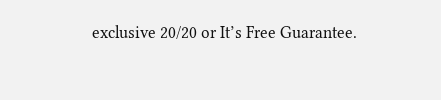exclusive 20/20 or It’s Free Guarantee.